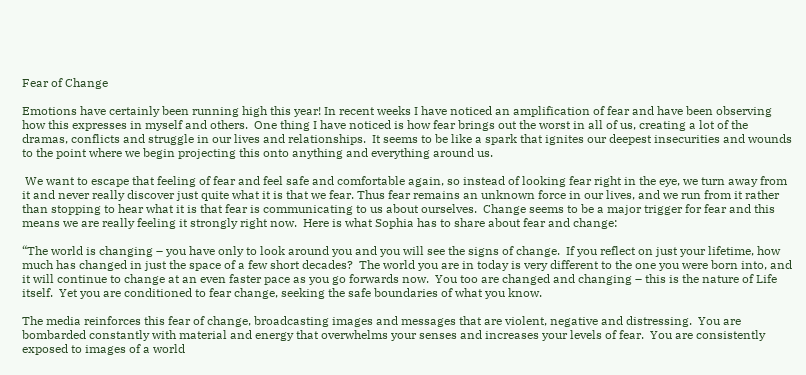Fear of Change

Emotions have certainly been running high this year! In recent weeks I have noticed an amplification of fear and have been observing how this expresses in myself and others.  One thing I have noticed is how fear brings out the worst in all of us, creating a lot of the dramas, conflicts and struggle in our lives and relationships.  It seems to be like a spark that ignites our deepest insecurities and wounds to the point where we begin projecting this onto anything and everything around us.

 We want to escape that feeling of fear and feel safe and comfortable again, so instead of looking fear right in the eye, we turn away from it and never really discover just quite what it is that we fear. Thus fear remains an unknown force in our lives, and we run from it rather than stopping to hear what it is that fear is communicating to us about ourselves.  Change seems to be a major trigger for fear and this means we are really feeling it strongly right now.  Here is what Sophia has to share about fear and change:

“The world is changing – you have only to look around you and you will see the signs of change.  If you reflect on just your lifetime, how much has changed in just the space of a few short decades?  The world you are in today is very different to the one you were born into, and it will continue to change at an even faster pace as you go forwards now.  You too are changed and changing – this is the nature of Life itself.  Yet you are conditioned to fear change, seeking the safe boundaries of what you know.

The media reinforces this fear of change, broadcasting images and messages that are violent, negative and distressing.  You are bombarded constantly with material and energy that overwhelms your senses and increases your levels of fear.  You are consistently exposed to images of a world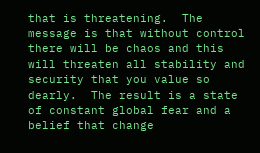that is threatening.  The message is that without control there will be chaos and this will threaten all stability and security that you value so dearly.  The result is a state of constant global fear and a belief that change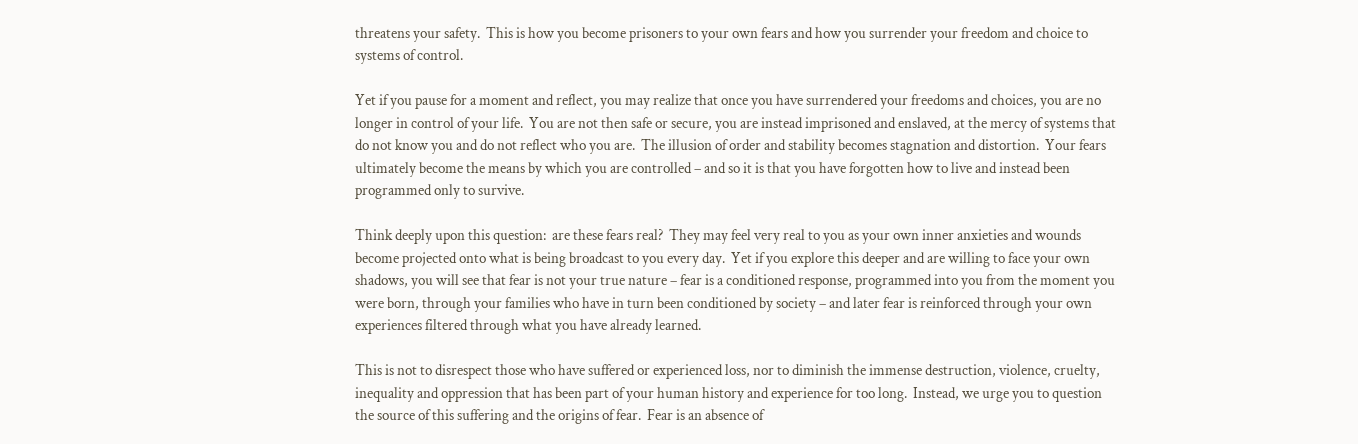threatens your safety.  This is how you become prisoners to your own fears and how you surrender your freedom and choice to systems of control.

Yet if you pause for a moment and reflect, you may realize that once you have surrendered your freedoms and choices, you are no longer in control of your life.  You are not then safe or secure, you are instead imprisoned and enslaved, at the mercy of systems that do not know you and do not reflect who you are.  The illusion of order and stability becomes stagnation and distortion.  Your fears ultimately become the means by which you are controlled – and so it is that you have forgotten how to live and instead been programmed only to survive.

Think deeply upon this question:  are these fears real?  They may feel very real to you as your own inner anxieties and wounds become projected onto what is being broadcast to you every day.  Yet if you explore this deeper and are willing to face your own shadows, you will see that fear is not your true nature – fear is a conditioned response, programmed into you from the moment you were born, through your families who have in turn been conditioned by society – and later fear is reinforced through your own experiences filtered through what you have already learned.

This is not to disrespect those who have suffered or experienced loss, nor to diminish the immense destruction, violence, cruelty, inequality and oppression that has been part of your human history and experience for too long.  Instead, we urge you to question the source of this suffering and the origins of fear.  Fear is an absence of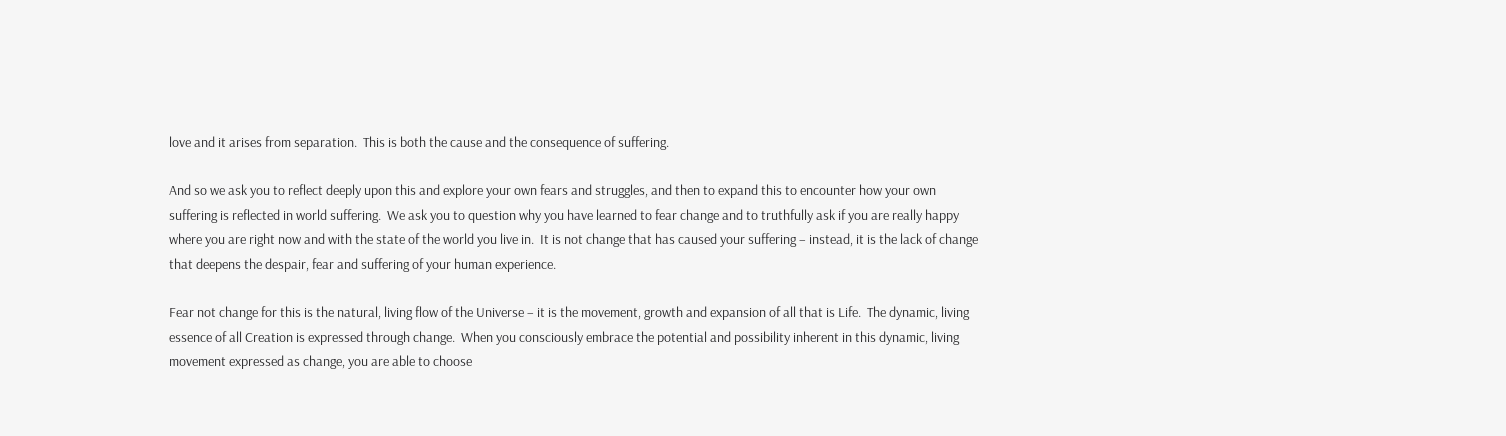love and it arises from separation.  This is both the cause and the consequence of suffering.

And so we ask you to reflect deeply upon this and explore your own fears and struggles, and then to expand this to encounter how your own suffering is reflected in world suffering.  We ask you to question why you have learned to fear change and to truthfully ask if you are really happy where you are right now and with the state of the world you live in.  It is not change that has caused your suffering – instead, it is the lack of change that deepens the despair, fear and suffering of your human experience.

Fear not change for this is the natural, living flow of the Universe – it is the movement, growth and expansion of all that is Life.  The dynamic, living essence of all Creation is expressed through change.  When you consciously embrace the potential and possibility inherent in this dynamic, living movement expressed as change, you are able to choose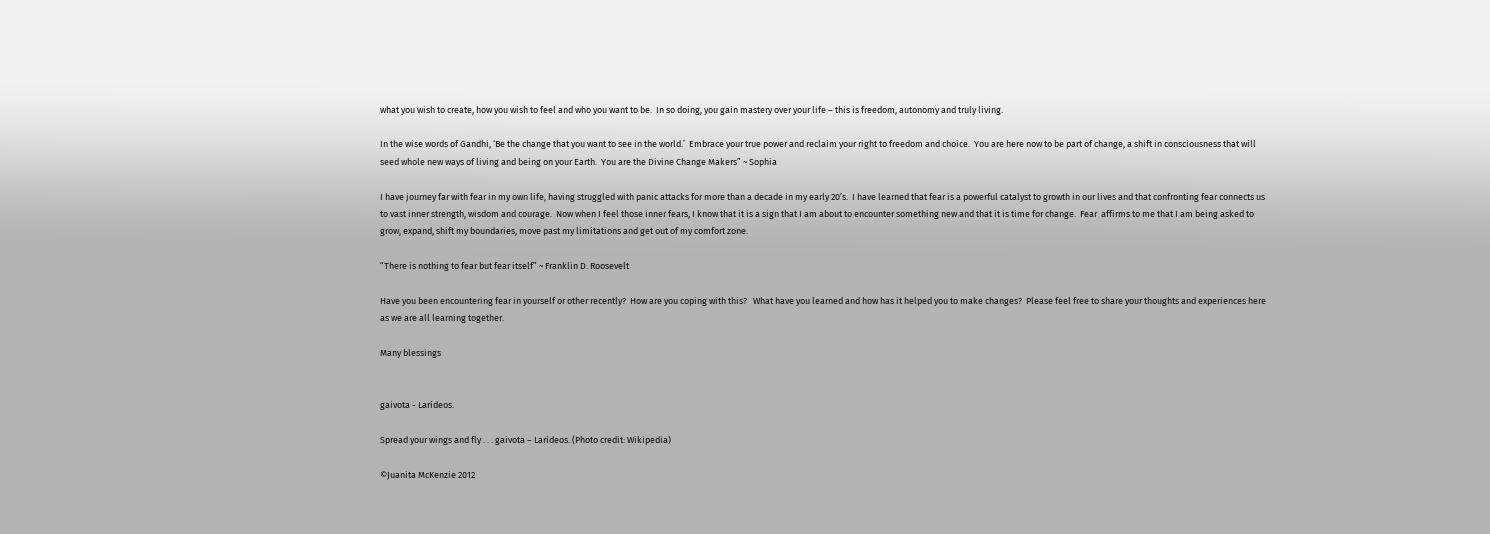what you wish to create, how you wish to feel and who you want to be.  In so doing, you gain mastery over your life – this is freedom, autonomy and truly living.

In the wise words of Gandhi, ‘Be the change that you want to see in the world.’  Embrace your true power and reclaim your right to freedom and choice.  You are here now to be part of change, a shift in consciousness that will seed whole new ways of living and being on your Earth.  You are the Divine Change Makers” ~ Sophia

I have journey far with fear in my own life, having struggled with panic attacks for more than a decade in my early 20’s.  I have learned that fear is a powerful catalyst to growth in our lives and that confronting fear connects us to vast inner strength, wisdom and courage.  Now when I feel those inner fears, I know that it is a sign that I am about to encounter something new and that it is time for change.  Fear  affirms to me that I am being asked to grow, expand, shift my boundaries, move past my limitations and get out of my comfort zone.

“There is nothing to fear but fear itself” ~ Franklin D. Roosevelt

Have you been encountering fear in yourself or other recently?  How are you coping with this?   What have you learned and how has it helped you to make changes?  Please feel free to share your thoughts and experiences here as we are all learning together.

Many blessings


gaivota - Larídeos.

Spread your wings and fly . . . gaivota – Larídeos. (Photo credit: Wikipedia)

©Juanita McKenzie 2012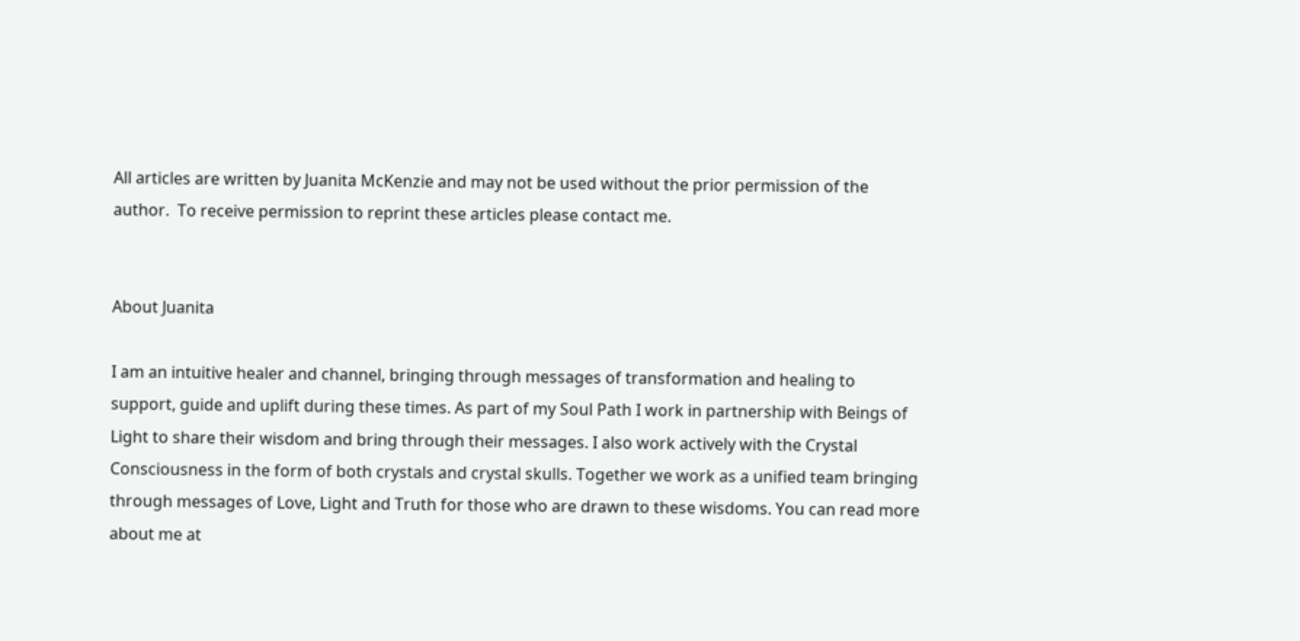All articles are written by Juanita McKenzie and may not be used without the prior permission of the author.  To receive permission to reprint these articles please contact me.


About Juanita

I am an intuitive healer and channel, bringing through messages of transformation and healing to support, guide and uplift during these times. As part of my Soul Path I work in partnership with Beings of Light to share their wisdom and bring through their messages. I also work actively with the Crystal Consciousness in the form of both crystals and crystal skulls. Together we work as a unified team bringing through messages of Love, Light and Truth for those who are drawn to these wisdoms. You can read more about me at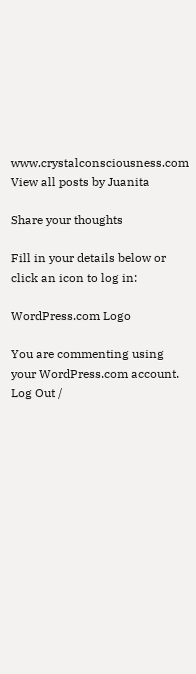www.crystalconsciousness.com View all posts by Juanita

Share your thoughts

Fill in your details below or click an icon to log in:

WordPress.com Logo

You are commenting using your WordPress.com account. Log Out /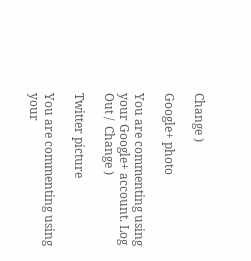Change )

Google+ photo

You are commenting using your Google+ account. Log Out /  Change )

Twitter picture

You are commenting using your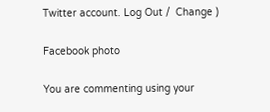Twitter account. Log Out /  Change )

Facebook photo

You are commenting using your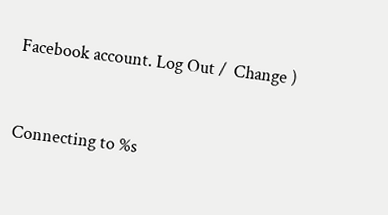Facebook account. Log Out /  Change )


Connecting to %s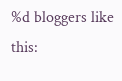%d bloggers like this: